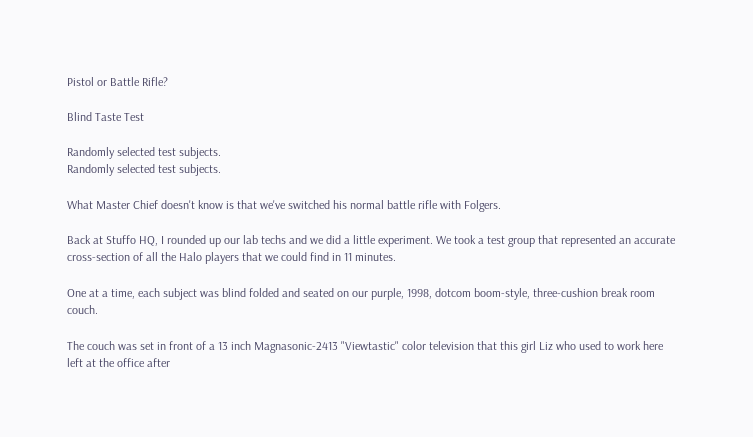Pistol or Battle Rifle?

Blind Taste Test

Randomly selected test subjects.
Randomly selected test subjects.

What Master Chief doesn't know is that we've switched his normal battle rifle with Folgers.

Back at Stuffo HQ, I rounded up our lab techs and we did a little experiment. We took a test group that represented an accurate cross-section of all the Halo players that we could find in 11 minutes.

One at a time, each subject was blind folded and seated on our purple, 1998, dotcom boom-style, three-cushion break room couch.

The couch was set in front of a 13 inch Magnasonic-2413 "Viewtastic" color television that this girl Liz who used to work here left at the office after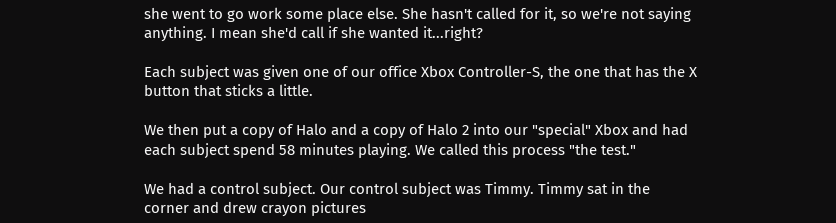she went to go work some place else. She hasn't called for it, so we're not saying anything. I mean she'd call if she wanted it...right?

Each subject was given one of our office Xbox Controller-S, the one that has the X button that sticks a little.

We then put a copy of Halo and a copy of Halo 2 into our "special" Xbox and had each subject spend 58 minutes playing. We called this process "the test."

We had a control subject. Our control subject was Timmy. Timmy sat in the corner and drew crayon pictures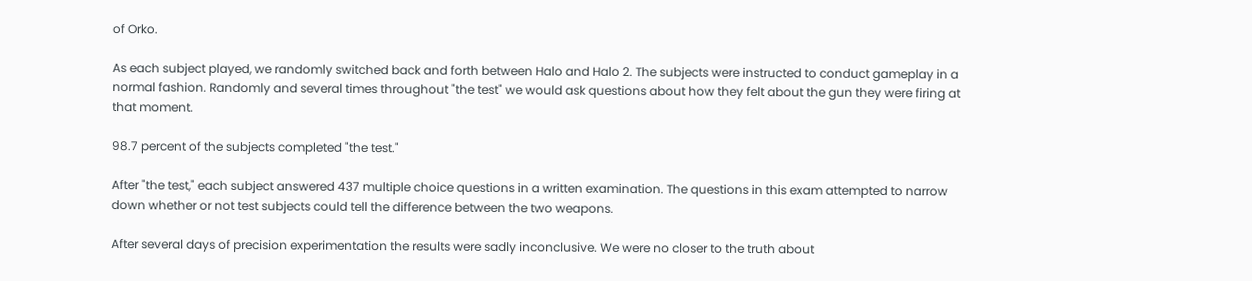of Orko.

As each subject played, we randomly switched back and forth between Halo and Halo 2. The subjects were instructed to conduct gameplay in a normal fashion. Randomly and several times throughout "the test" we would ask questions about how they felt about the gun they were firing at that moment.

98.7 percent of the subjects completed "the test."

After "the test," each subject answered 437 multiple choice questions in a written examination. The questions in this exam attempted to narrow down whether or not test subjects could tell the difference between the two weapons.

After several days of precision experimentation the results were sadly inconclusive. We were no closer to the truth about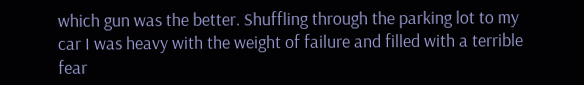which gun was the better. Shuffling through the parking lot to my car I was heavy with the weight of failure and filled with a terrible fear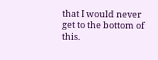that I would never get to the bottom of this.